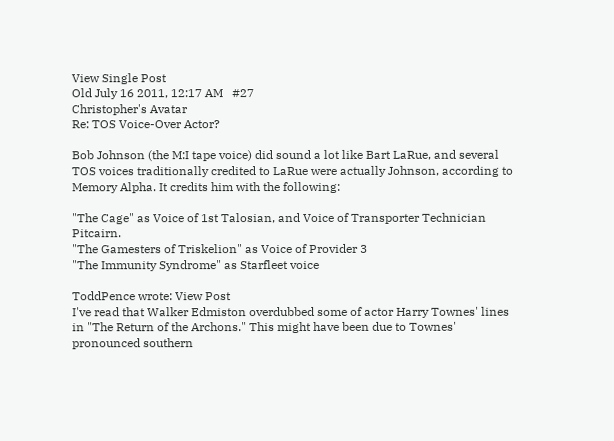View Single Post
Old July 16 2011, 12:17 AM   #27
Christopher's Avatar
Re: TOS Voice-Over Actor?

Bob Johnson (the M:I tape voice) did sound a lot like Bart LaRue, and several TOS voices traditionally credited to LaRue were actually Johnson, according to Memory Alpha. It credits him with the following:

"The Cage" as Voice of 1st Talosian, and Voice of Transporter Technician Pitcairn.
"The Gamesters of Triskelion" as Voice of Provider 3
"The Immunity Syndrome" as Starfleet voice

ToddPence wrote: View Post
I've read that Walker Edmiston overdubbed some of actor Harry Townes' lines in "The Return of the Archons." This might have been due to Townes' pronounced southern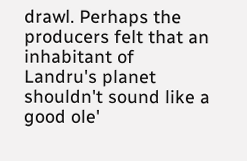drawl. Perhaps the producers felt that an inhabitant of Landru's planet shouldn't sound like a good ole'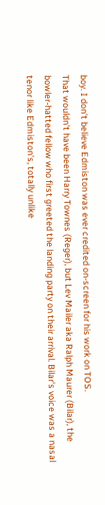boy. I don't believe Edmiston was ever credited on-screen for his work on TOS.
That wouldn't have been Harry Townes (Reger), but Lev Mailer aka Ralph Maurer (Bilar), the bowler-hatted fellow who first greeted the landing party on their arrival. Bilar's voice was a nasal tenor like Edmiston's, totally unlike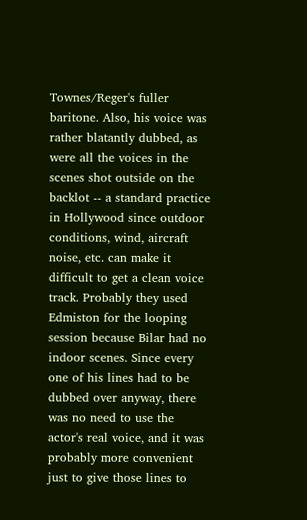Townes/Reger's fuller baritone. Also, his voice was rather blatantly dubbed, as were all the voices in the scenes shot outside on the backlot -- a standard practice in Hollywood since outdoor conditions, wind, aircraft noise, etc. can make it difficult to get a clean voice track. Probably they used Edmiston for the looping session because Bilar had no indoor scenes. Since every one of his lines had to be dubbed over anyway, there was no need to use the actor's real voice, and it was probably more convenient just to give those lines to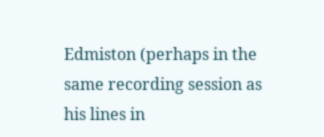Edmiston (perhaps in the same recording session as his lines in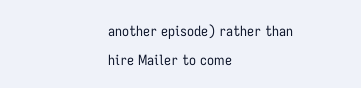another episode) rather than hire Mailer to come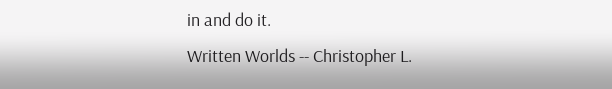in and do it.
Written Worlds -- Christopher L.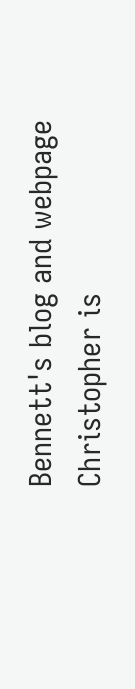Bennett's blog and webpage
Christopher is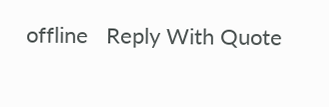offline   Reply With Quote